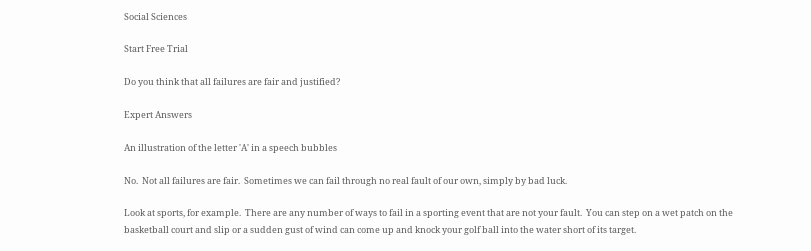Social Sciences

Start Free Trial

Do you think that all failures are fair and justified?

Expert Answers

An illustration of the letter 'A' in a speech bubbles

No.  Not all failures are fair.  Sometimes we can fail through no real fault of our own, simply by bad luck.

Look at sports, for example.  There are any number of ways to fail in a sporting event that are not your fault.  You can step on a wet patch on the basketball court and slip or a sudden gust of wind can come up and knock your golf ball into the water short of its target.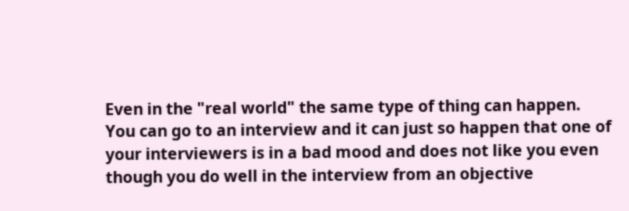Even in the "real world" the same type of thing can happen.  You can go to an interview and it can just so happen that one of your interviewers is in a bad mood and does not like you even though you do well in the interview from an objective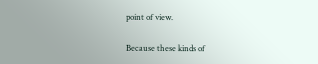point of view.

Because these kinds of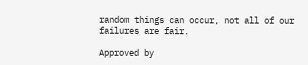random things can occur, not all of our failures are fair.

Approved by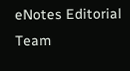eNotes Editorial Team